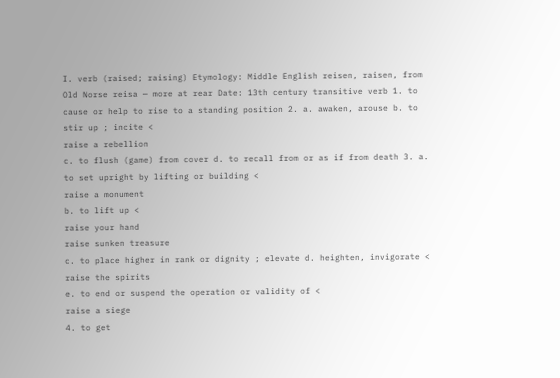I. verb (raised; raising) Etymology: Middle English reisen, raisen, from Old Norse reisa — more at rear Date: 13th century transitive verb 1. to cause or help to rise to a standing position 2. a. awaken, arouse b. to stir up ; incite <
raise a rebellion
c. to flush (game) from cover d. to recall from or as if from death 3. a. to set upright by lifting or building <
raise a monument
b. to lift up <
raise your hand
raise sunken treasure
c. to place higher in rank or dignity ; elevate d. heighten, invigorate <
raise the spirits
e. to end or suspend the operation or validity of <
raise a siege
4. to get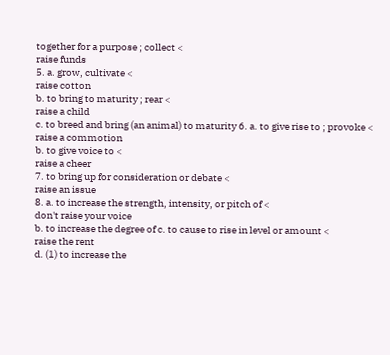together for a purpose ; collect <
raise funds
5. a. grow, cultivate <
raise cotton
b. to bring to maturity ; rear <
raise a child
c. to breed and bring (an animal) to maturity 6. a. to give rise to ; provoke <
raise a commotion
b. to give voice to <
raise a cheer
7. to bring up for consideration or debate <
raise an issue
8. a. to increase the strength, intensity, or pitch of <
don't raise your voice
b. to increase the degree of c. to cause to rise in level or amount <
raise the rent
d. (1) to increase the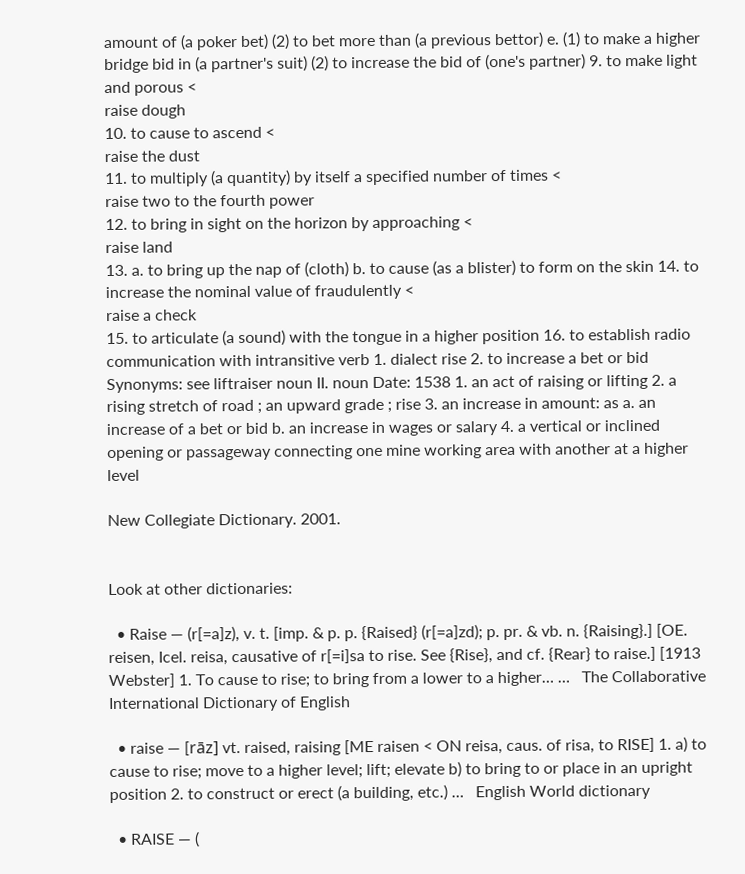amount of (a poker bet) (2) to bet more than (a previous bettor) e. (1) to make a higher bridge bid in (a partner's suit) (2) to increase the bid of (one's partner) 9. to make light and porous <
raise dough
10. to cause to ascend <
raise the dust
11. to multiply (a quantity) by itself a specified number of times <
raise two to the fourth power
12. to bring in sight on the horizon by approaching <
raise land
13. a. to bring up the nap of (cloth) b. to cause (as a blister) to form on the skin 14. to increase the nominal value of fraudulently <
raise a check
15. to articulate (a sound) with the tongue in a higher position 16. to establish radio communication with intransitive verb 1. dialect rise 2. to increase a bet or bid Synonyms: see liftraiser noun II. noun Date: 1538 1. an act of raising or lifting 2. a rising stretch of road ; an upward grade ; rise 3. an increase in amount: as a. an increase of a bet or bid b. an increase in wages or salary 4. a vertical or inclined opening or passageway connecting one mine working area with another at a higher level

New Collegiate Dictionary. 2001.


Look at other dictionaries:

  • Raise — (r[=a]z), v. t. [imp. & p. p. {Raised} (r[=a]zd); p. pr. & vb. n. {Raising}.] [OE. reisen, Icel. reisa, causative of r[=i]sa to rise. See {Rise}, and cf. {Rear} to raise.] [1913 Webster] 1. To cause to rise; to bring from a lower to a higher… …   The Collaborative International Dictionary of English

  • raise — [rāz] vt. raised, raising [ME raisen < ON reisa, caus. of risa, to RISE] 1. a) to cause to rise; move to a higher level; lift; elevate b) to bring to or place in an upright position 2. to construct or erect (a building, etc.) …   English World dictionary

  • RAISE — (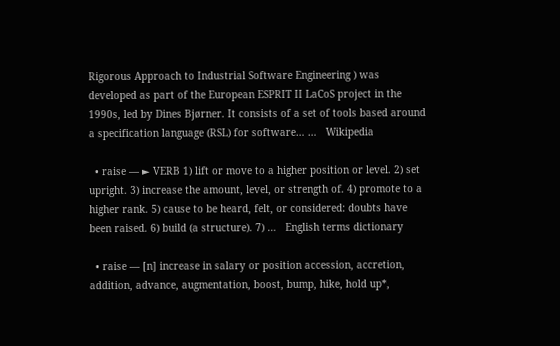Rigorous Approach to Industrial Software Engineering ) was developed as part of the European ESPRIT II LaCoS project in the 1990s, led by Dines Bjørner. It consists of a set of tools based around a specification language (RSL) for software… …   Wikipedia

  • raise — ► VERB 1) lift or move to a higher position or level. 2) set upright. 3) increase the amount, level, or strength of. 4) promote to a higher rank. 5) cause to be heard, felt, or considered: doubts have been raised. 6) build (a structure). 7) …   English terms dictionary

  • raise — [n] increase in salary or position accession, accretion, addition, advance, augmentation, boost, bump, hike, hold up*,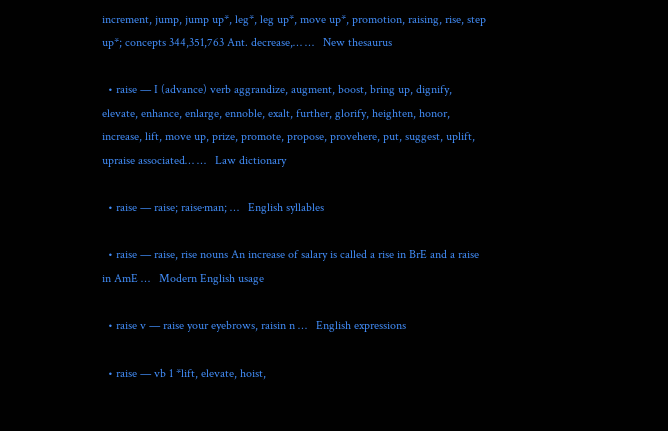increment, jump, jump up*, leg*, leg up*, move up*, promotion, raising, rise, step up*; concepts 344,351,763 Ant. decrease,… …   New thesaurus

  • raise — I (advance) verb aggrandize, augment, boost, bring up, dignify, elevate, enhance, enlarge, ennoble, exalt, further, glorify, heighten, honor, increase, lift, move up, prize, promote, propose, provehere, put, suggest, uplift, upraise associated… …   Law dictionary

  • raise — raise; raise·man; …   English syllables

  • raise — raise, rise nouns An increase of salary is called a rise in BrE and a raise in AmE …   Modern English usage

  • raise v — raise your eyebrows, raisin n …   English expressions

  • raise — vb 1 *lift, elevate, hoist,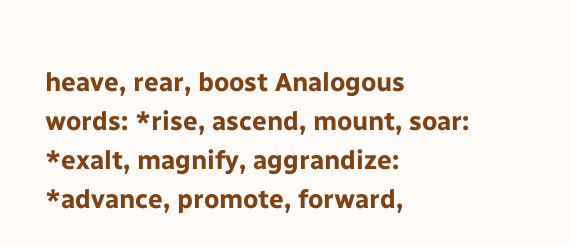heave, rear, boost Analogous words: *rise, ascend, mount, soar: *exalt, magnify, aggrandize: *advance, promote, forward,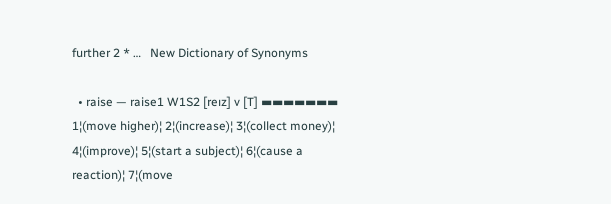further 2 * …   New Dictionary of Synonyms

  • raise — raise1 W1S2 [reız] v [T] ▬▬▬▬▬▬▬ 1¦(move higher)¦ 2¦(increase)¦ 3¦(collect money)¦ 4¦(improve)¦ 5¦(start a subject)¦ 6¦(cause a reaction)¦ 7¦(move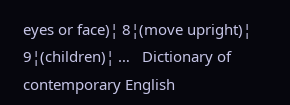eyes or face)¦ 8¦(move upright)¦ 9¦(children)¦ …   Dictionary of contemporary English